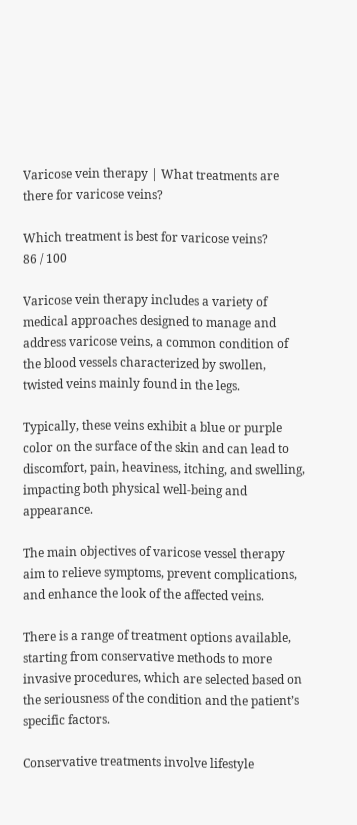Varicose vein therapy | What treatments are there for varicose veins?

Which treatment is best for varicose veins?
86 / 100

Varicose vein therapy includes a variety of medical approaches designed to manage and address varicose veins, a common condition of the blood vessels characterized by swollen, twisted veins mainly found in the legs.

Typically, these veins exhibit a blue or purple color on the surface of the skin and can lead to discomfort, pain, heaviness, itching, and swelling, impacting both physical well-being and appearance.

The main objectives of varicose vessel therapy aim to relieve symptoms, prevent complications, and enhance the look of the affected veins.

There is a range of treatment options available, starting from conservative methods to more invasive procedures, which are selected based on the seriousness of the condition and the patient’s specific factors.

Conservative treatments involve lifestyle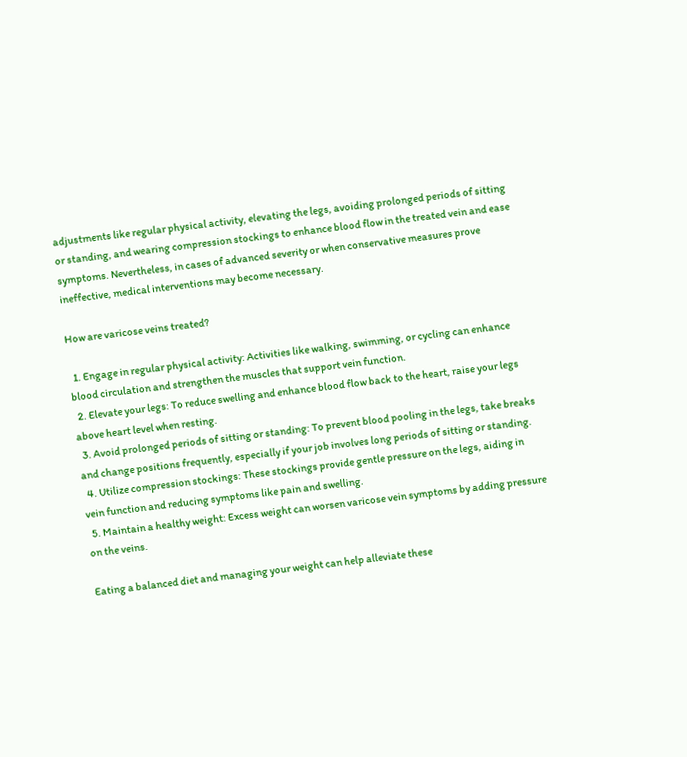adjustments like regular physical activity, elevating the legs, avoiding prolonged periods of sitting or standing, and wearing compression stockings to enhance blood flow in the treated vein and ease symptoms. Nevertheless, in cases of advanced severity or when conservative measures prove ineffective, medical interventions may become necessary.

How are varicose veins treated?

  1. Engage in regular physical activity: Activities like walking, swimming, or cycling can enhance blood circulation and strengthen the muscles that support vein function.
  2. Elevate your legs: To reduce swelling and enhance blood flow back to the heart, raise your legs above heart level when resting.
  3. Avoid prolonged periods of sitting or standing: To prevent blood pooling in the legs, take breaks and change positions frequently, especially if your job involves long periods of sitting or standing.
  4. Utilize compression stockings: These stockings provide gentle pressure on the legs, aiding in vein function and reducing symptoms like pain and swelling.
  5. Maintain a healthy weight: Excess weight can worsen varicose vein symptoms by adding pressure on the veins.

Eating a balanced diet and managing your weight can help alleviate these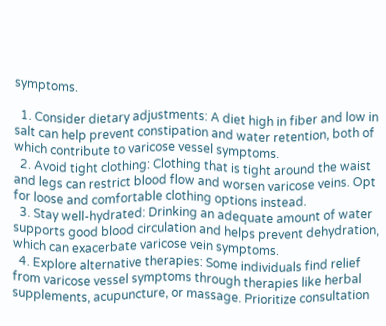symptoms.

  1. Consider dietary adjustments: A diet high in fiber and low in salt can help prevent constipation and water retention, both of which contribute to varicose vessel symptoms.
  2. Avoid tight clothing: Clothing that is tight around the waist and legs can restrict blood flow and worsen varicose veins. Opt for loose and comfortable clothing options instead.
  3. Stay well-hydrated: Drinking an adequate amount of water supports good blood circulation and helps prevent dehydration, which can exacerbate varicose vein symptoms.
  4. Explore alternative therapies: Some individuals find relief from varicose vessel symptoms through therapies like herbal supplements, acupuncture, or massage. Prioritize consultation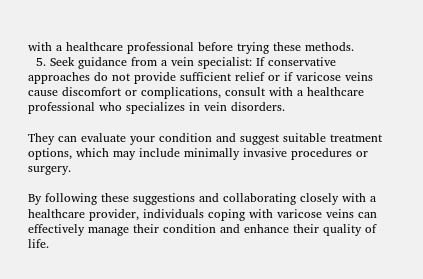with a healthcare professional before trying these methods.
  5. Seek guidance from a vein specialist: If conservative approaches do not provide sufficient relief or if varicose veins cause discomfort or complications, consult with a healthcare professional who specializes in vein disorders.

They can evaluate your condition and suggest suitable treatment options, which may include minimally invasive procedures or surgery.

By following these suggestions and collaborating closely with a healthcare provider, individuals coping with varicose veins can effectively manage their condition and enhance their quality of life.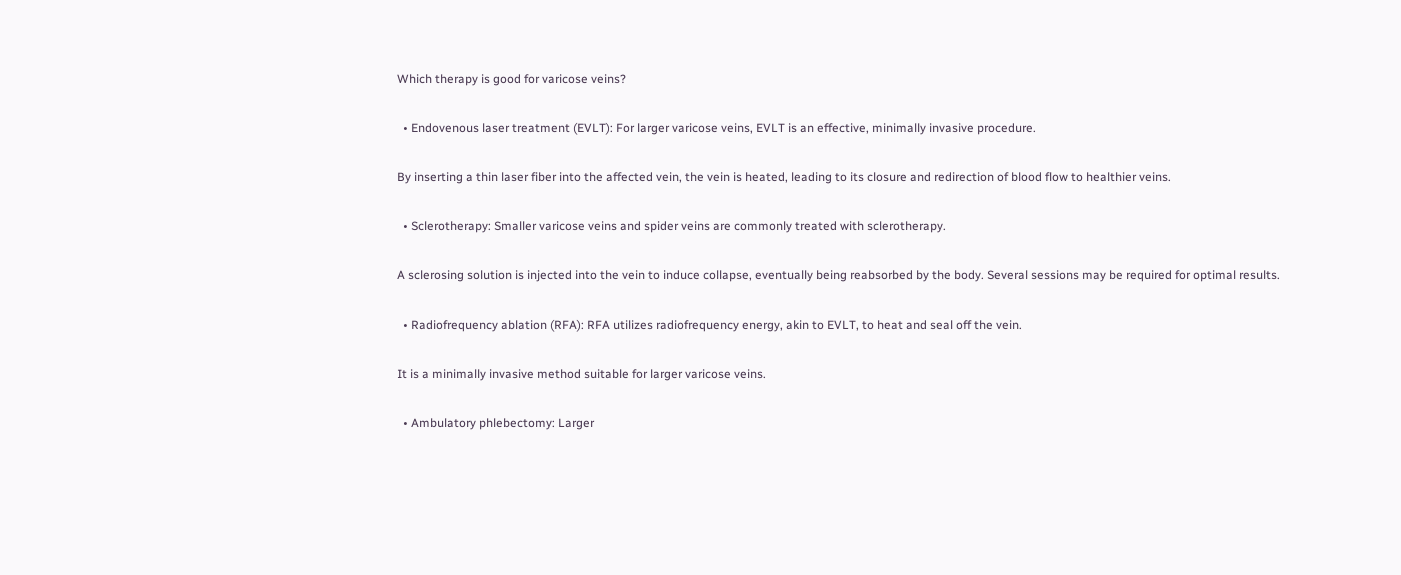Which therapy is good for varicose veins?

  • Endovenous laser treatment (EVLT): For larger varicose veins, EVLT is an effective, minimally invasive procedure.

By inserting a thin laser fiber into the affected vein, the vein is heated, leading to its closure and redirection of blood flow to healthier veins.

  • Sclerotherapy: Smaller varicose veins and spider veins are commonly treated with sclerotherapy.

A sclerosing solution is injected into the vein to induce collapse, eventually being reabsorbed by the body. Several sessions may be required for optimal results.

  • Radiofrequency ablation (RFA): RFA utilizes radiofrequency energy, akin to EVLT, to heat and seal off the vein.

It is a minimally invasive method suitable for larger varicose veins.

  • Ambulatory phlebectomy: Larger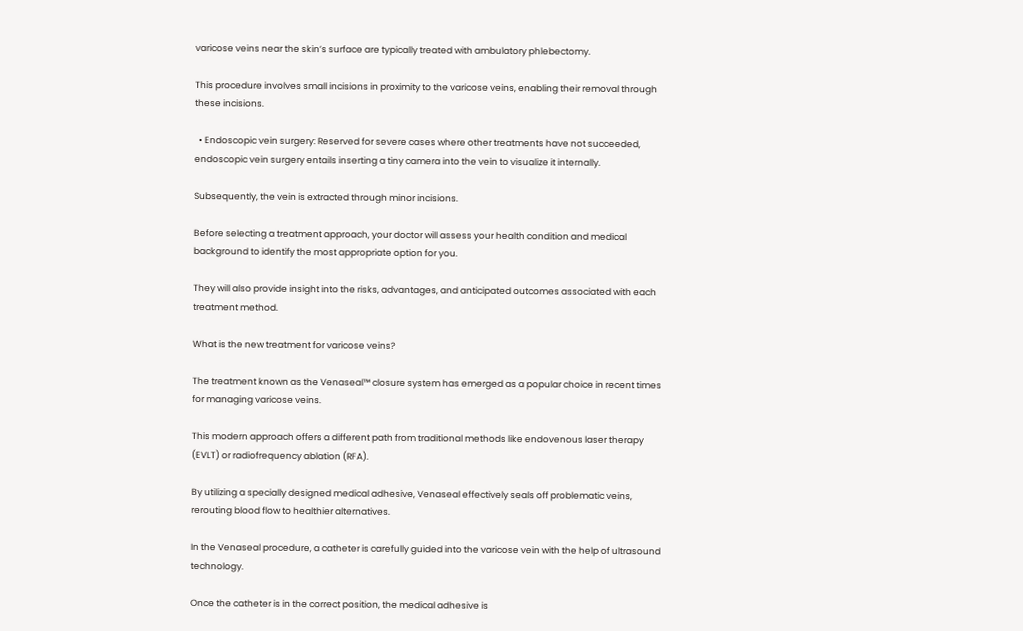varicose veins near the skin’s surface are typically treated with ambulatory phlebectomy.

This procedure involves small incisions in proximity to the varicose veins, enabling their removal through these incisions.

  • Endoscopic vein surgery: Reserved for severe cases where other treatments have not succeeded, endoscopic vein surgery entails inserting a tiny camera into the vein to visualize it internally.

Subsequently, the vein is extracted through minor incisions.

Before selecting a treatment approach, your doctor will assess your health condition and medical background to identify the most appropriate option for you.

They will also provide insight into the risks, advantages, and anticipated outcomes associated with each treatment method.

What is the new treatment for varicose veins?

The treatment known as the Venaseal™ closure system has emerged as a popular choice in recent times for managing varicose veins.

This modern approach offers a different path from traditional methods like endovenous laser therapy (EVLT) or radiofrequency ablation (RFA).

By utilizing a specially designed medical adhesive, Venaseal effectively seals off problematic veins, rerouting blood flow to healthier alternatives.

In the Venaseal procedure, a catheter is carefully guided into the varicose vein with the help of ultrasound technology.

Once the catheter is in the correct position, the medical adhesive is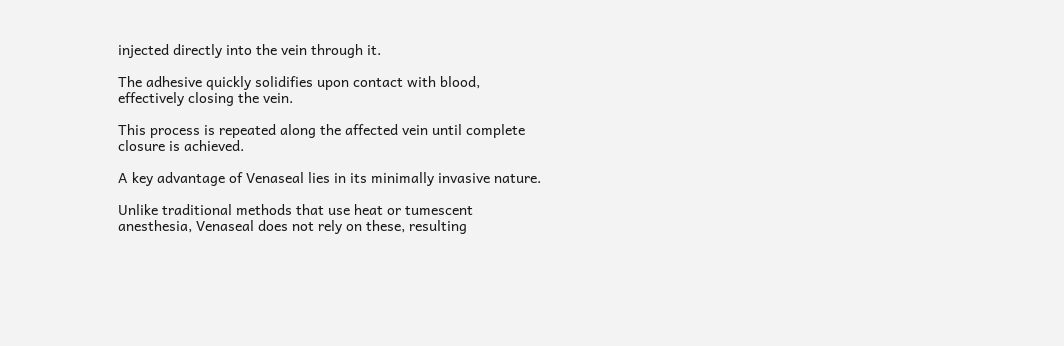injected directly into the vein through it.

The adhesive quickly solidifies upon contact with blood, effectively closing the vein.

This process is repeated along the affected vein until complete closure is achieved.

A key advantage of Venaseal lies in its minimally invasive nature.

Unlike traditional methods that use heat or tumescent anesthesia, Venaseal does not rely on these, resulting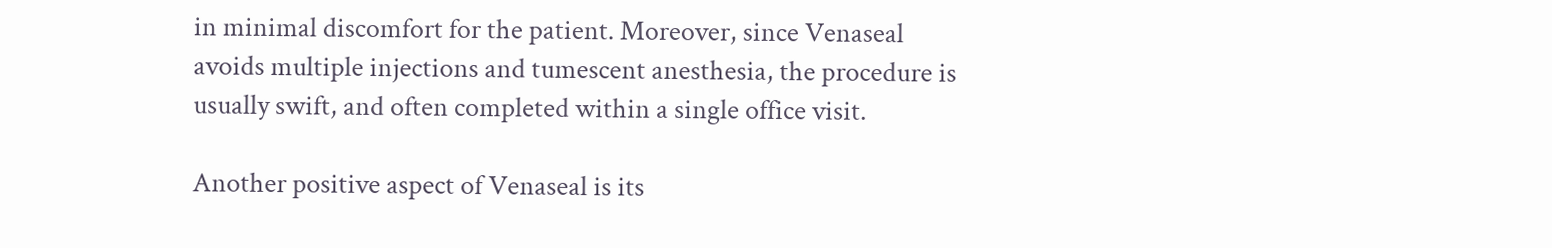in minimal discomfort for the patient. Moreover, since Venaseal avoids multiple injections and tumescent anesthesia, the procedure is usually swift, and often completed within a single office visit.

Another positive aspect of Venaseal is its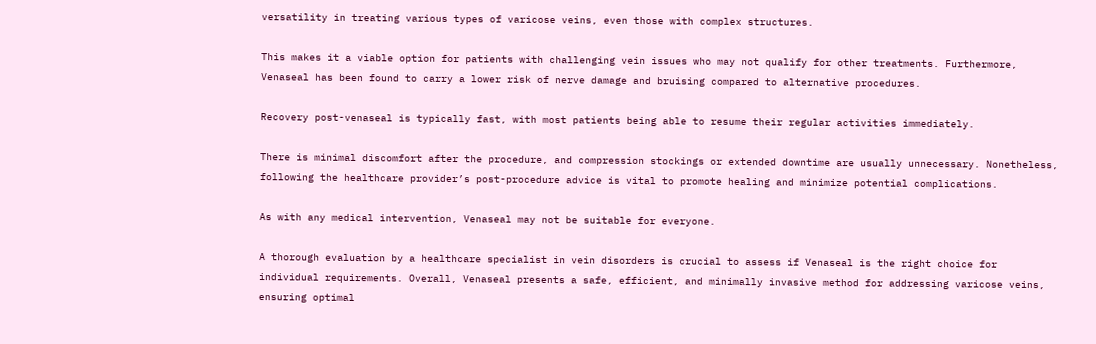versatility in treating various types of varicose veins, even those with complex structures.

This makes it a viable option for patients with challenging vein issues who may not qualify for other treatments. Furthermore, Venaseal has been found to carry a lower risk of nerve damage and bruising compared to alternative procedures.

Recovery post-venaseal is typically fast, with most patients being able to resume their regular activities immediately.

There is minimal discomfort after the procedure, and compression stockings or extended downtime are usually unnecessary. Nonetheless, following the healthcare provider’s post-procedure advice is vital to promote healing and minimize potential complications.

As with any medical intervention, Venaseal may not be suitable for everyone.

A thorough evaluation by a healthcare specialist in vein disorders is crucial to assess if Venaseal is the right choice for individual requirements. Overall, Venaseal presents a safe, efficient, and minimally invasive method for addressing varicose veins, ensuring optimal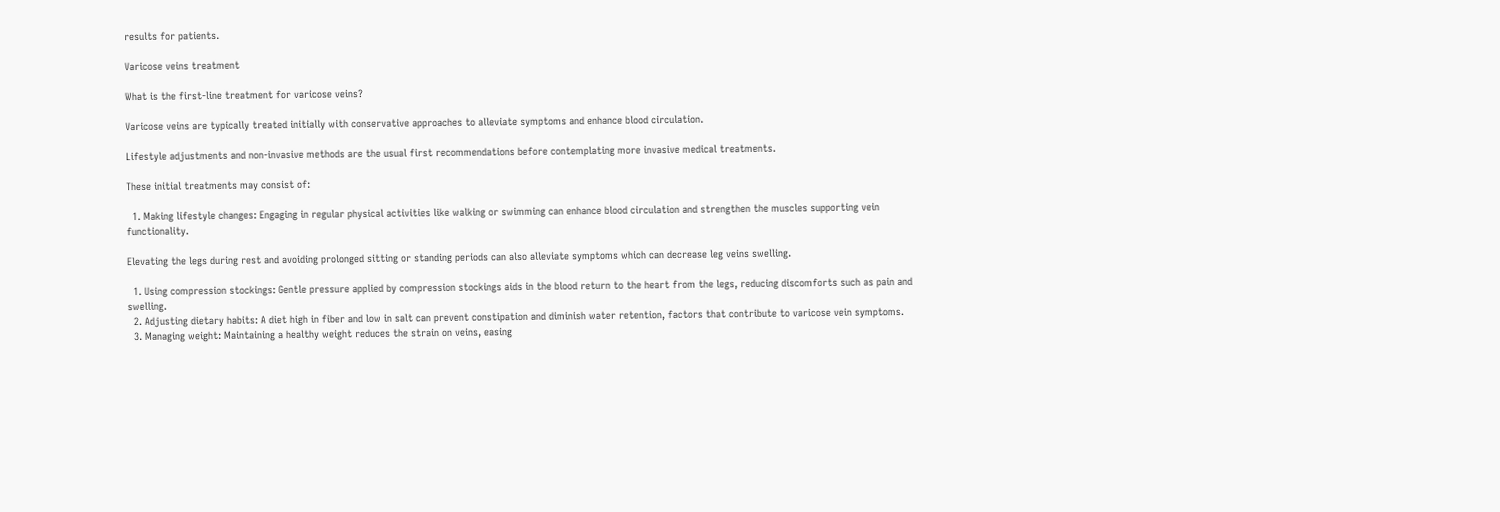results for patients.

Varicose veins treatment

What is the first-line treatment for varicose veins?

Varicose veins are typically treated initially with conservative approaches to alleviate symptoms and enhance blood circulation.

Lifestyle adjustments and non-invasive methods are the usual first recommendations before contemplating more invasive medical treatments.

These initial treatments may consist of:

  1. Making lifestyle changes: Engaging in regular physical activities like walking or swimming can enhance blood circulation and strengthen the muscles supporting vein functionality.

Elevating the legs during rest and avoiding prolonged sitting or standing periods can also alleviate symptoms which can decrease leg veins swelling.

  1. Using compression stockings: Gentle pressure applied by compression stockings aids in the blood return to the heart from the legs, reducing discomforts such as pain and swelling.
  2. Adjusting dietary habits: A diet high in fiber and low in salt can prevent constipation and diminish water retention, factors that contribute to varicose vein symptoms.
  3. Managing weight: Maintaining a healthy weight reduces the strain on veins, easing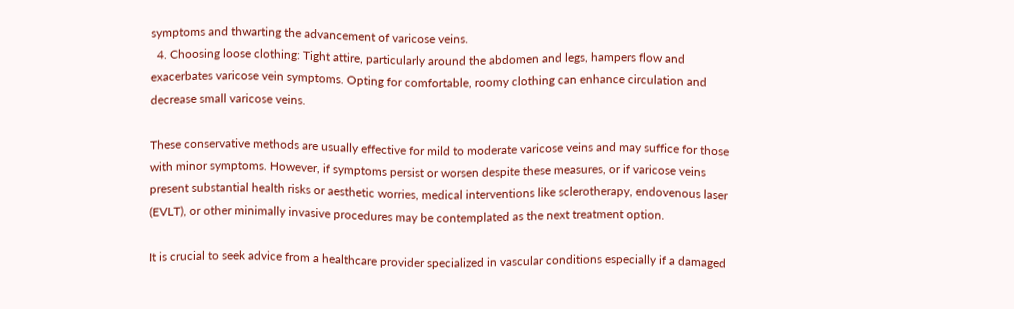symptoms and thwarting the advancement of varicose veins.
  4. Choosing loose clothing: Tight attire, particularly around the abdomen and legs, hampers flow and exacerbates varicose vein symptoms. Opting for comfortable, roomy clothing can enhance circulation and decrease small varicose veins.

These conservative methods are usually effective for mild to moderate varicose veins and may suffice for those with minor symptoms. However, if symptoms persist or worsen despite these measures, or if varicose veins present substantial health risks or aesthetic worries, medical interventions like sclerotherapy, endovenous laser  (EVLT), or other minimally invasive procedures may be contemplated as the next treatment option.

It is crucial to seek advice from a healthcare provider specialized in vascular conditions especially if a damaged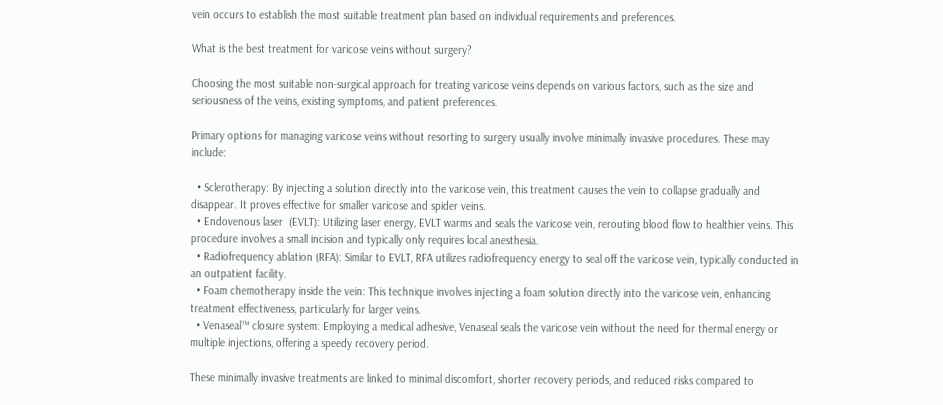vein occurs to establish the most suitable treatment plan based on individual requirements and preferences.

What is the best treatment for varicose veins without surgery?

Choosing the most suitable non-surgical approach for treating varicose veins depends on various factors, such as the size and seriousness of the veins, existing symptoms, and patient preferences.

Primary options for managing varicose veins without resorting to surgery usually involve minimally invasive procedures. These may include:

  • Sclerotherapy: By injecting a solution directly into the varicose vein, this treatment causes the vein to collapse gradually and disappear. It proves effective for smaller varicose and spider veins.
  • Endovenous laser  (EVLT): Utilizing laser energy, EVLT warms and seals the varicose vein, rerouting blood flow to healthier veins. This procedure involves a small incision and typically only requires local anesthesia.
  • Radiofrequency ablation (RFA): Similar to EVLT, RFA utilizes radiofrequency energy to seal off the varicose vein, typically conducted in an outpatient facility.
  • Foam chemotherapy inside the vein: This technique involves injecting a foam solution directly into the varicose vein, enhancing treatment effectiveness, particularly for larger veins.
  • Venaseal™ closure system: Employing a medical adhesive, Venaseal seals the varicose vein without the need for thermal energy or multiple injections, offering a speedy recovery period.

These minimally invasive treatments are linked to minimal discomfort, shorter recovery periods, and reduced risks compared to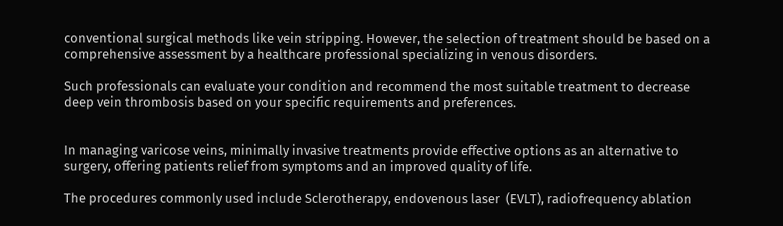conventional surgical methods like vein stripping. However, the selection of treatment should be based on a comprehensive assessment by a healthcare professional specializing in venous disorders.

Such professionals can evaluate your condition and recommend the most suitable treatment to decrease deep vein thrombosis based on your specific requirements and preferences.


In managing varicose veins, minimally invasive treatments provide effective options as an alternative to surgery, offering patients relief from symptoms and an improved quality of life.

The procedures commonly used include Sclerotherapy, endovenous laser  (EVLT), radiofrequency ablation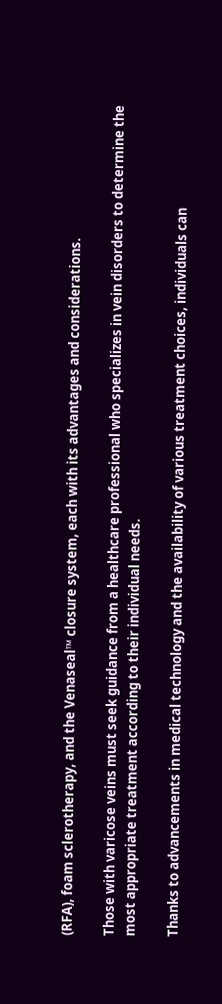(RFA), foam sclerotherapy, and the Venaseal™ closure system, each with its advantages and considerations.

Those with varicose veins must seek guidance from a healthcare professional who specializes in vein disorders to determine the most appropriate treatment according to their individual needs.

Thanks to advancements in medical technology and the availability of various treatment choices, individuals can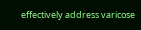effectively address varicose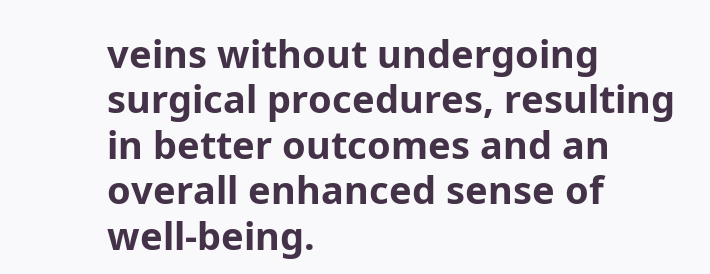veins without undergoing surgical procedures, resulting in better outcomes and an overall enhanced sense of well-being.